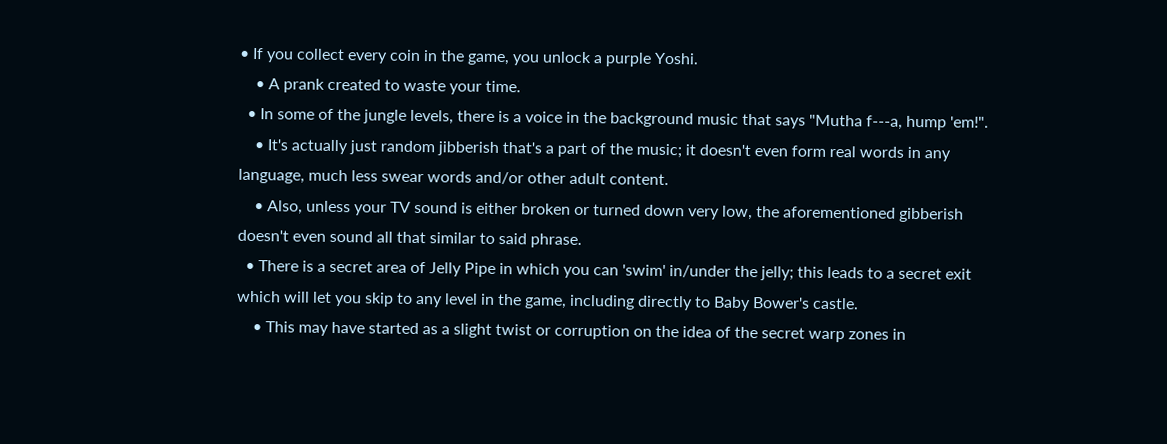• If you collect every coin in the game, you unlock a purple Yoshi.
    • A prank created to waste your time.
  • In some of the jungle levels, there is a voice in the background music that says "Mutha f---a, hump 'em!".
    • It's actually just random jibberish that's a part of the music; it doesn't even form real words in any language, much less swear words and/or other adult content.
    • Also, unless your TV sound is either broken or turned down very low, the aforementioned gibberish doesn't even sound all that similar to said phrase.
  • There is a secret area of Jelly Pipe in which you can 'swim' in/under the jelly; this leads to a secret exit which will let you skip to any level in the game, including directly to Baby Bower's castle.
    • This may have started as a slight twist or corruption on the idea of the secret warp zones in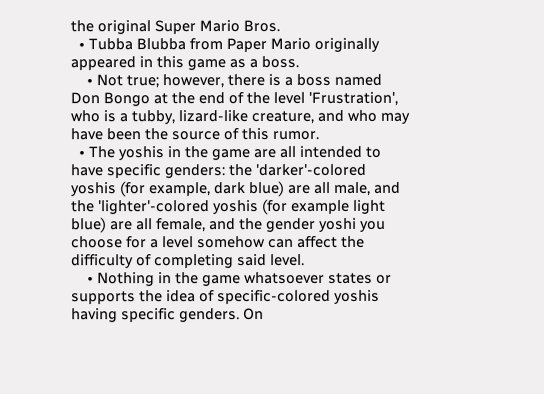the original Super Mario Bros.
  • Tubba Blubba from Paper Mario originally appeared in this game as a boss.
    • Not true; however, there is a boss named Don Bongo at the end of the level 'Frustration', who is a tubby, lizard-like creature, and who may have been the source of this rumor.
  • The yoshis in the game are all intended to have specific genders: the 'darker'-colored yoshis (for example, dark blue) are all male, and the 'lighter'-colored yoshis (for example light blue) are all female, and the gender yoshi you choose for a level somehow can affect the difficulty of completing said level.
    • Nothing in the game whatsoever states or supports the idea of specific-colored yoshis having specific genders. On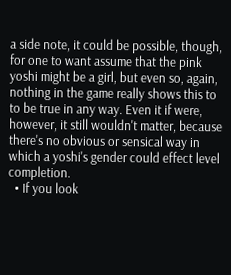a side note, it could be possible, though, for one to want assume that the pink yoshi might be a girl, but even so, again, nothing in the game really shows this to to be true in any way. Even it if were, however, it still wouldn't matter, because there's no obvious or sensical way in which a yoshi's gender could effect level completion.
  • If you look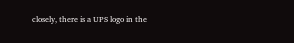closely, there is a UPS logo in the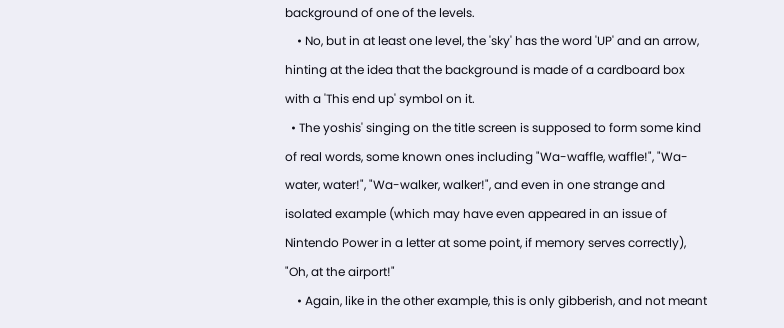background of one of the levels.
    • No, but in at least one level, the 'sky' has the word 'UP' and an arrow, hinting at the idea that the background is made of a cardboard box with a 'This end up' symbol on it.
  • The yoshis' singing on the title screen is supposed to form some kind of real words, some known ones including "Wa-waffle, waffle!", "Wa-water, water!", "Wa-walker, walker!", and even in one strange and isolated example (which may have even appeared in an issue of Nintendo Power in a letter at some point, if memory serves correctly), "Oh, at the airport!"
    • Again, like in the other example, this is only gibberish, and not meant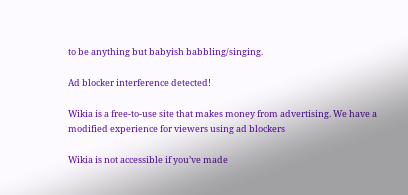to be anything but babyish babbling/singing.

Ad blocker interference detected!

Wikia is a free-to-use site that makes money from advertising. We have a modified experience for viewers using ad blockers

Wikia is not accessible if you’ve made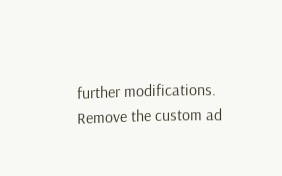further modifications. Remove the custom ad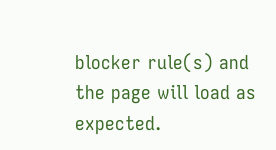blocker rule(s) and the page will load as expected.